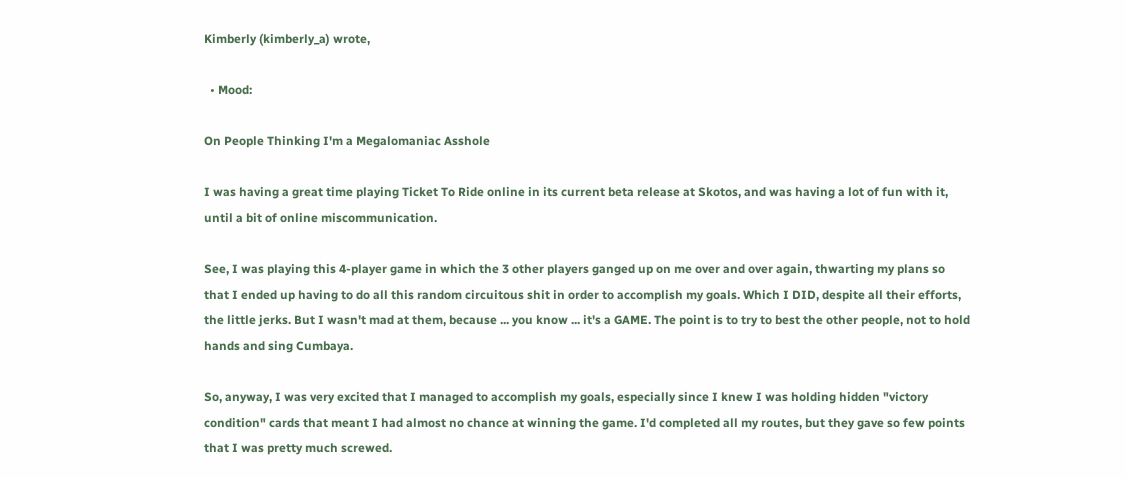Kimberly (kimberly_a) wrote,

  • Mood:

On People Thinking I'm a Megalomaniac Asshole

I was having a great time playing Ticket To Ride online in its current beta release at Skotos, and was having a lot of fun with it, until a bit of online miscommunication.

See, I was playing this 4-player game in which the 3 other players ganged up on me over and over again, thwarting my plans so that I ended up having to do all this random circuitous shit in order to accomplish my goals. Which I DID, despite all their efforts, the little jerks. But I wasn't mad at them, because ... you know ... it's a GAME. The point is to try to best the other people, not to hold hands and sing Cumbaya.

So, anyway, I was very excited that I managed to accomplish my goals, especially since I knew I was holding hidden "victory condition" cards that meant I had almost no chance at winning the game. I'd completed all my routes, but they gave so few points that I was pretty much screwed.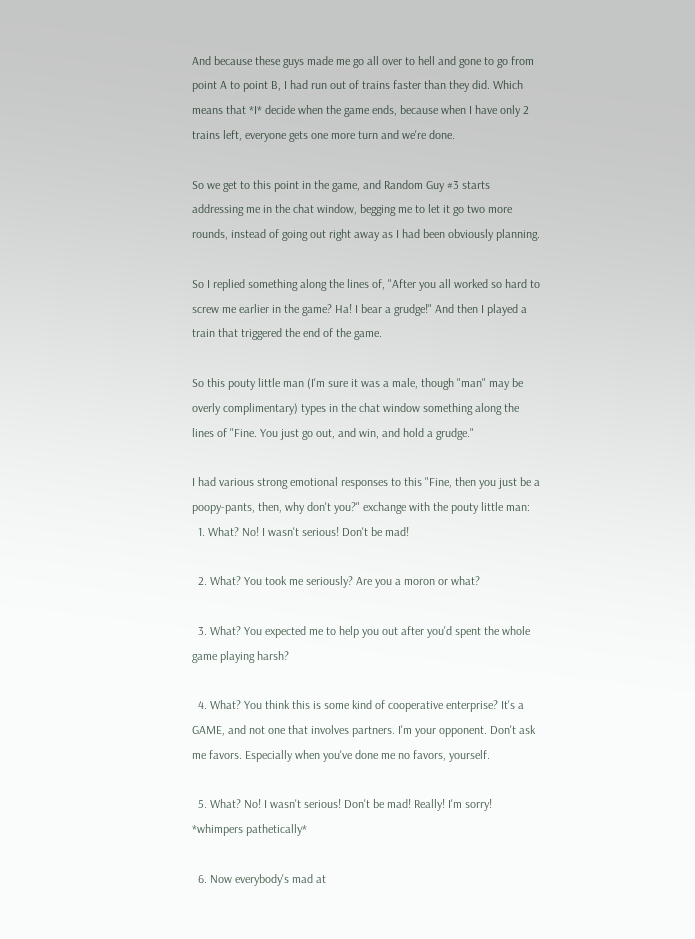And because these guys made me go all over to hell and gone to go from point A to point B, I had run out of trains faster than they did. Which means that *I* decide when the game ends, because when I have only 2 trains left, everyone gets one more turn and we're done.

So we get to this point in the game, and Random Guy #3 starts addressing me in the chat window, begging me to let it go two more rounds, instead of going out right away as I had been obviously planning.

So I replied something along the lines of, "After you all worked so hard to screw me earlier in the game? Ha! I bear a grudge!" And then I played a train that triggered the end of the game.

So this pouty little man (I'm sure it was a male, though "man" may be overly complimentary) types in the chat window something along the lines of "Fine. You just go out, and win, and hold a grudge."

I had various strong emotional responses to this "Fine, then you just be a poopy-pants, then, why don't you?" exchange with the pouty little man:
  1. What? No! I wasn't serious! Don't be mad!

  2. What? You took me seriously? Are you a moron or what?

  3. What? You expected me to help you out after you'd spent the whole game playing harsh?

  4. What? You think this is some kind of cooperative enterprise? It's a GAME, and not one that involves partners. I'm your opponent. Don't ask me favors. Especially when you've done me no favors, yourself.

  5. What? No! I wasn't serious! Don't be mad! Really! I'm sorry! *whimpers pathetically*

  6. Now everybody's mad at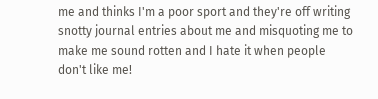me and thinks I'm a poor sport and they're off writing snotty journal entries about me and misquoting me to make me sound rotten and I hate it when people don't like me!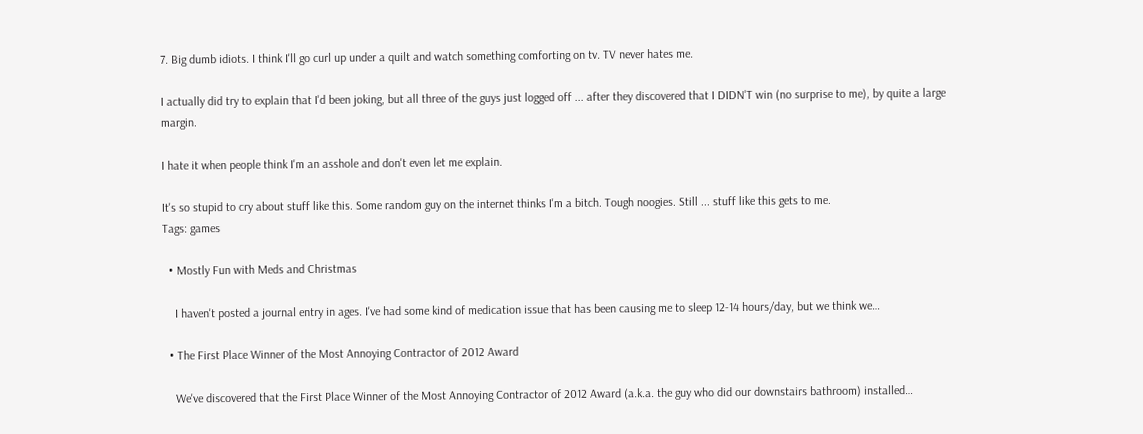7. Big dumb idiots. I think I'll go curl up under a quilt and watch something comforting on tv. TV never hates me.

I actually did try to explain that I'd been joking, but all three of the guys just logged off ... after they discovered that I DIDN'T win (no surprise to me), by quite a large margin.

I hate it when people think I'm an asshole and don't even let me explain.

It's so stupid to cry about stuff like this. Some random guy on the internet thinks I'm a bitch. Tough noogies. Still ... stuff like this gets to me.
Tags: games

  • Mostly Fun with Meds and Christmas

    I haven't posted a journal entry in ages. I've had some kind of medication issue that has been causing me to sleep 12-14 hours/day, but we think we…

  • The First Place Winner of the Most Annoying Contractor of 2012 Award

    We've discovered that the First Place Winner of the Most Annoying Contractor of 2012 Award (a.k.a. the guy who did our downstairs bathroom) installed…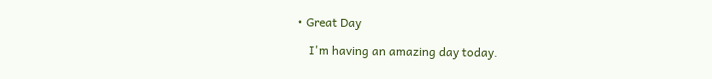• Great Day

    I'm having an amazing day today.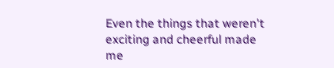Even the things that weren't exciting and cheerful made me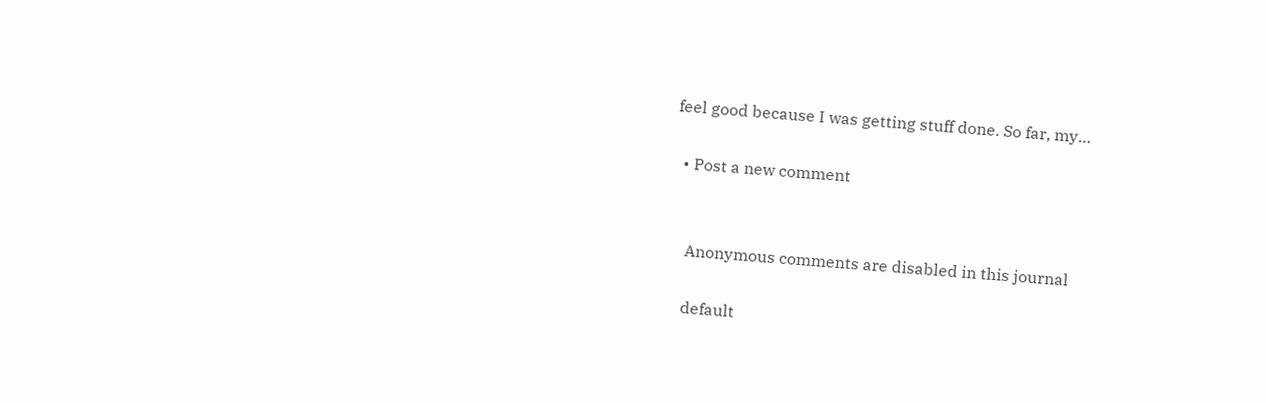feel good because I was getting stuff done. So far, my…

  • Post a new comment


    Anonymous comments are disabled in this journal

    default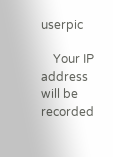userpic

    Your IP address will be recorded